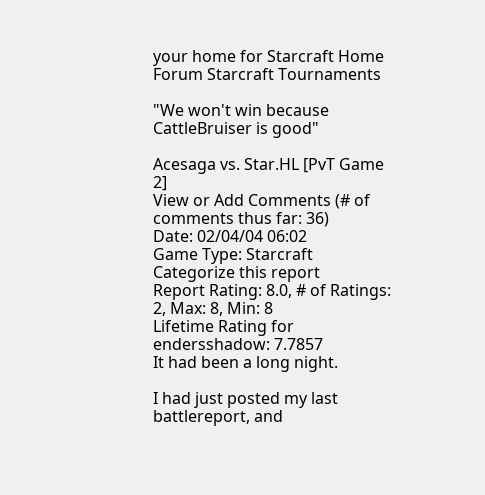your home for Starcraft Home Forum Starcraft Tournaments

"We won't win because CattleBruiser is good"

Acesaga vs. Star.HL [PvT Game 2]
View or Add Comments (# of comments thus far: 36)
Date: 02/04/04 06:02
Game Type: Starcraft
Categorize this report
Report Rating: 8.0, # of Ratings: 2, Max: 8, Min: 8
Lifetime Rating for endersshadow: 7.7857
It had been a long night.

I had just posted my last battlereport, and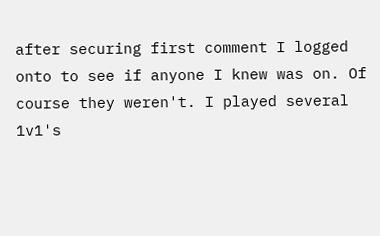after securing first comment I logged onto to see if anyone I knew was on. Of course they weren't. I played several 1v1's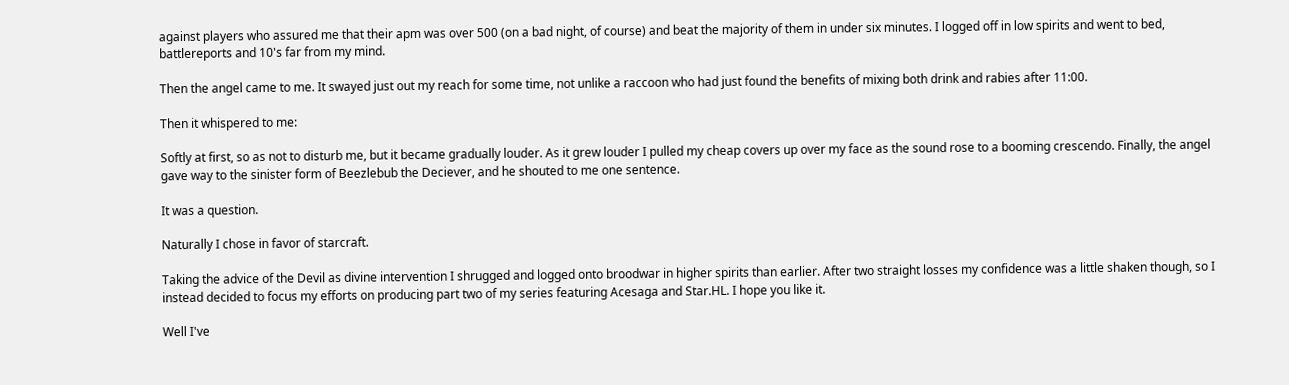against players who assured me that their apm was over 500 (on a bad night, of course) and beat the majority of them in under six minutes. I logged off in low spirits and went to bed, battlereports and 10's far from my mind.

Then the angel came to me. It swayed just out my reach for some time, not unlike a raccoon who had just found the benefits of mixing both drink and rabies after 11:00.

Then it whispered to me:

Softly at first, so as not to disturb me, but it became gradually louder. As it grew louder I pulled my cheap covers up over my face as the sound rose to a booming crescendo. Finally, the angel gave way to the sinister form of Beezlebub the Deciever, and he shouted to me one sentence.

It was a question.

Naturally I chose in favor of starcraft.

Taking the advice of the Devil as divine intervention I shrugged and logged onto broodwar in higher spirits than earlier. After two straight losses my confidence was a little shaken though, so I instead decided to focus my efforts on producing part two of my series featuring Acesaga and Star.HL. I hope you like it.

Well I've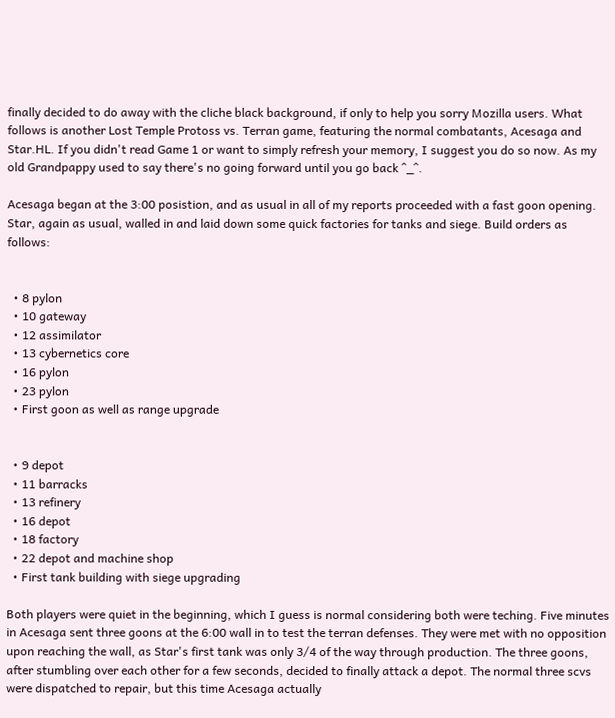finally decided to do away with the cliche black background, if only to help you sorry Mozilla users. What follows is another Lost Temple Protoss vs. Terran game, featuring the normal combatants, Acesaga and Star.HL. If you didn't read Game 1 or want to simply refresh your memory, I suggest you do so now. As my old Grandpappy used to say there's no going forward until you go back ^_^.

Acesaga began at the 3:00 posistion, and as usual in all of my reports proceeded with a fast goon opening. Star, again as usual, walled in and laid down some quick factories for tanks and siege. Build orders as follows:


  • 8 pylon
  • 10 gateway
  • 12 assimilator
  • 13 cybernetics core
  • 16 pylon
  • 23 pylon
  • First goon as well as range upgrade


  • 9 depot
  • 11 barracks
  • 13 refinery
  • 16 depot
  • 18 factory
  • 22 depot and machine shop
  • First tank building with siege upgrading

Both players were quiet in the beginning, which I guess is normal considering both were teching. Five minutes in Acesaga sent three goons at the 6:00 wall in to test the terran defenses. They were met with no opposition upon reaching the wall, as Star's first tank was only 3/4 of the way through production. The three goons, after stumbling over each other for a few seconds, decided to finally attack a depot. The normal three scvs were dispatched to repair, but this time Acesaga actually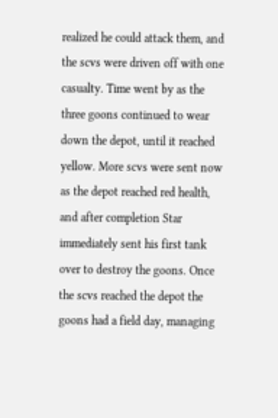realized he could attack them, and the scvs were driven off with one casualty. Time went by as the three goons continued to wear down the depot, until it reached yellow. More scvs were sent now as the depot reached red health, and after completion Star immediately sent his first tank over to destroy the goons. Once the scvs reached the depot the goons had a field day, managing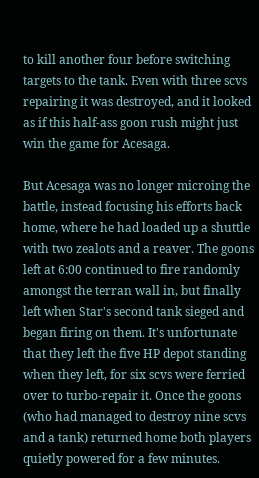to kill another four before switching targets to the tank. Even with three scvs repairing it was destroyed, and it looked as if this half-ass goon rush might just win the game for Acesaga.

But Acesaga was no longer microing the battle, instead focusing his efforts back home, where he had loaded up a shuttle with two zealots and a reaver. The goons left at 6:00 continued to fire randomly amongst the terran wall in, but finally left when Star's second tank sieged and began firing on them. It's unfortunate that they left the five HP depot standing when they left, for six scvs were ferried over to turbo-repair it. Once the goons (who had managed to destroy nine scvs and a tank) returned home both players quietly powered for a few minutes.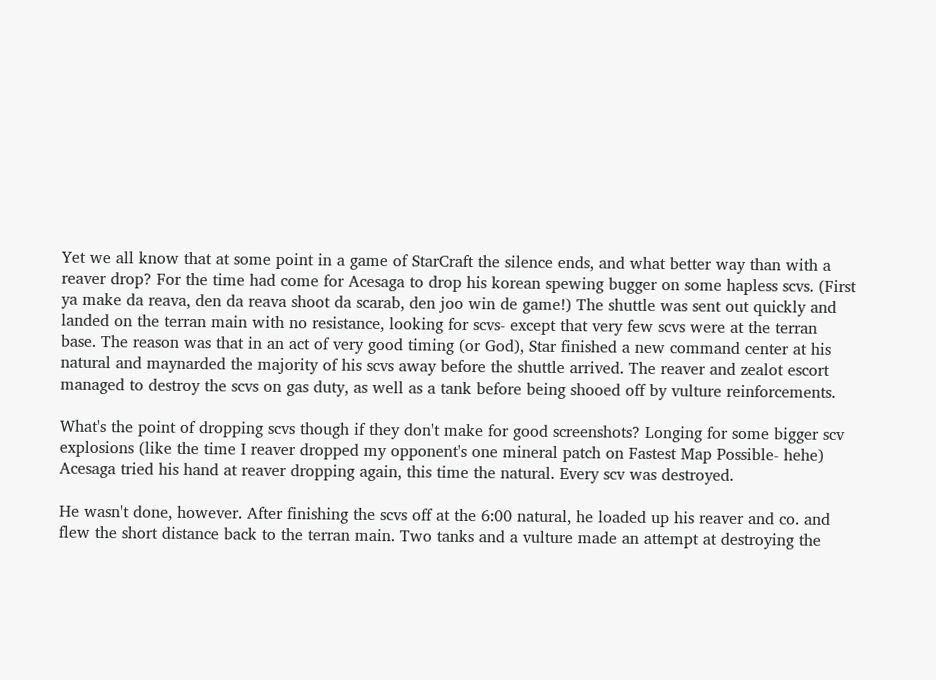Yet we all know that at some point in a game of StarCraft the silence ends, and what better way than with a reaver drop? For the time had come for Acesaga to drop his korean spewing bugger on some hapless scvs. (First ya make da reava, den da reava shoot da scarab, den joo win de game!) The shuttle was sent out quickly and landed on the terran main with no resistance, looking for scvs- except that very few scvs were at the terran base. The reason was that in an act of very good timing (or God), Star finished a new command center at his natural and maynarded the majority of his scvs away before the shuttle arrived. The reaver and zealot escort managed to destroy the scvs on gas duty, as well as a tank before being shooed off by vulture reinforcements.

What's the point of dropping scvs though if they don't make for good screenshots? Longing for some bigger scv explosions (like the time I reaver dropped my opponent's one mineral patch on Fastest Map Possible- hehe) Acesaga tried his hand at reaver dropping again, this time the natural. Every scv was destroyed.

He wasn't done, however. After finishing the scvs off at the 6:00 natural, he loaded up his reaver and co. and flew the short distance back to the terran main. Two tanks and a vulture made an attempt at destroying the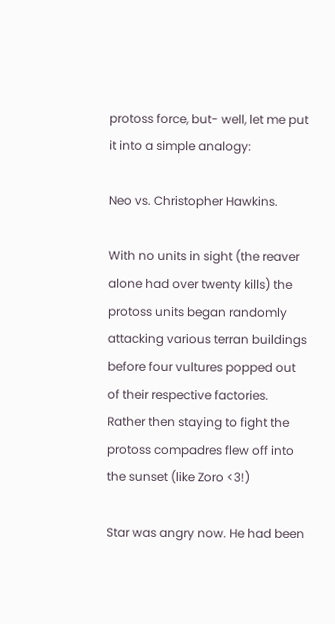protoss force, but- well, let me put it into a simple analogy:

Neo vs. Christopher Hawkins.

With no units in sight (the reaver alone had over twenty kills) the protoss units began randomly attacking various terran buildings before four vultures popped out of their respective factories. Rather then staying to fight the protoss compadres flew off into the sunset (like Zoro <3!)

Star was angry now. He had been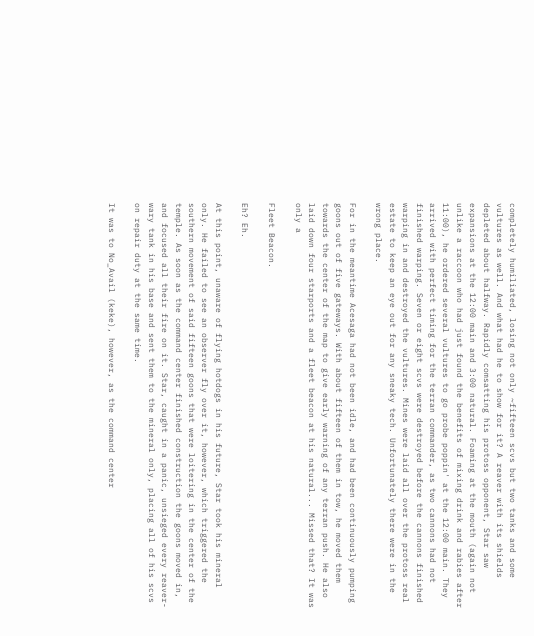completely humiliated, losing not only ~fifteen scvs but two tanks and some vultures as well. And what had he to show for it? A reaver with its shields depleted about halfway. Rapidly comsatting his protoss opponent, Star saw expansions at the 12:00 main and 3:00 natural. Foaming at the mouth (again not unlike a raccoon who had just found the benefits of mixing drink and rabies after 11:00), he ordered several vultures to go probe poppin' at the 12:00 main. They arrived with perfect timing for the terran commander, as two cannons had not finished warping. Seven or eight scvs were destroyed before the cannons finished warping in and destroyed the vultures. Mines were laid all over the protoss real estate to keep an eye out for any sneaky tech. Unfortunately there were in the wrong place.

For in the meantime Acesaga had not been idle, and had been continuously pumping goons out of five gateways. With about fifteen of them in tow, he moved them towards the center of the map to give early warning of any terran push. He also laid down four starports and a fleet beacon at his natural... Missed that? It was only a

Fleet Beacon.

Eh? Eh.

At this point, unaware of flying hotdogs in his future, Star took his mineral only. He failed to see an observer fly over it, however, which triggered the southern movement of said fifteen goons that were loitering in the center of the temple. As soon as the command center finished construction the goons moved in, and focused all their fire on it. Star, caught in a panic, unsieged every reaver-wary tank in his base and sent them to the mineral only, placing all of his scvs on repair duty at the same time.

It was to No_Avail (keke), however, as the command center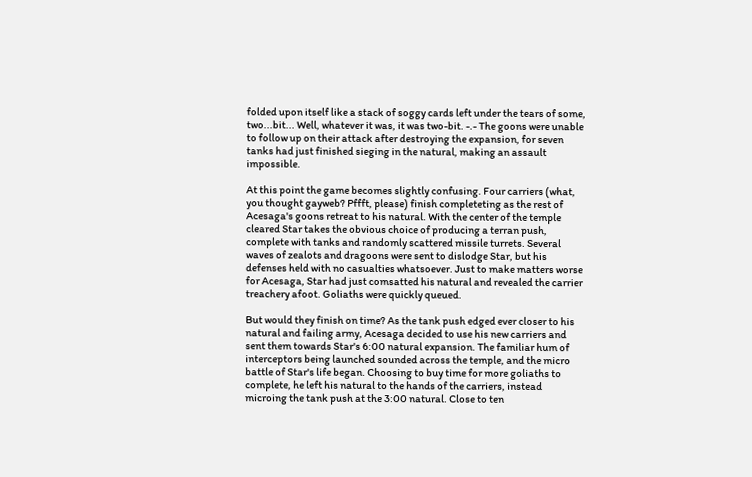folded upon itself like a stack of soggy cards left under the tears of some, two...bit... Well, whatever it was, it was two-bit. -.- The goons were unable to follow up on their attack after destroying the expansion, for seven tanks had just finished sieging in the natural, making an assault impossible.

At this point the game becomes slightly confusing. Four carriers (what, you thought gayweb? Pffft, please) finish completeting as the rest of Acesaga's goons retreat to his natural. With the center of the temple cleared Star takes the obvious choice of producing a terran push, complete with tanks and randomly scattered missile turrets. Several waves of zealots and dragoons were sent to dislodge Star, but his defenses held with no casualties whatsoever. Just to make matters worse for Acesaga, Star had just comsatted his natural and revealed the carrier treachery afoot. Goliaths were quickly queued.

But would they finish on time? As the tank push edged ever closer to his natural and failing army, Acesaga decided to use his new carriers and sent them towards Star's 6:00 natural expansion. The familiar hum of interceptors being launched sounded across the temple, and the micro battle of Star's life began. Choosing to buy time for more goliaths to complete, he left his natural to the hands of the carriers, instead microing the tank push at the 3:00 natural. Close to ten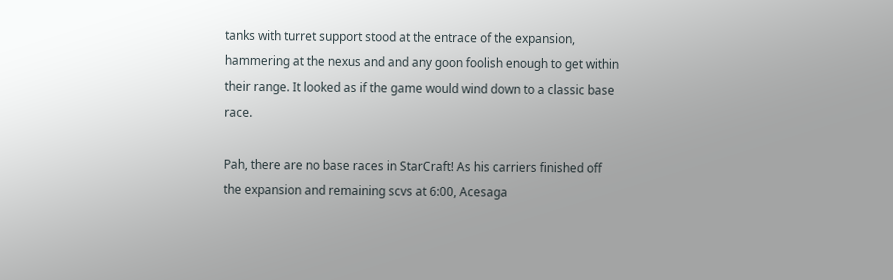tanks with turret support stood at the entrace of the expansion, hammering at the nexus and and any goon foolish enough to get within their range. It looked as if the game would wind down to a classic base race.

Pah, there are no base races in StarCraft! As his carriers finished off the expansion and remaining scvs at 6:00, Acesaga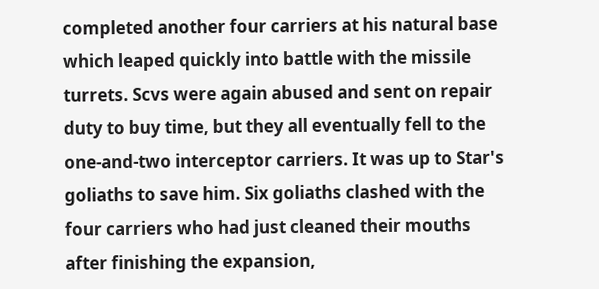completed another four carriers at his natural base which leaped quickly into battle with the missile turrets. Scvs were again abused and sent on repair duty to buy time, but they all eventually fell to the one-and-two interceptor carriers. It was up to Star's goliaths to save him. Six goliaths clashed with the four carriers who had just cleaned their mouths after finishing the expansion,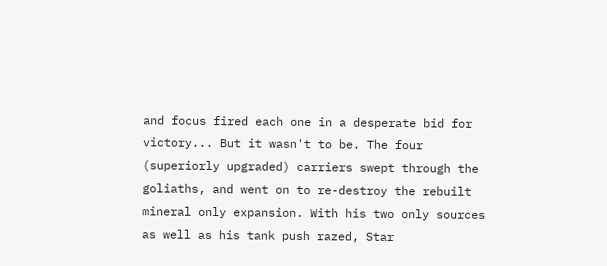and focus fired each one in a desperate bid for victory... But it wasn't to be. The four (superiorly upgraded) carriers swept through the goliaths, and went on to re-destroy the rebuilt mineral only expansion. With his two only sources as well as his tank push razed, Star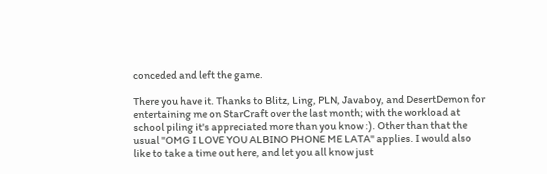conceded and left the game.

There you have it. Thanks to Blitz, Ling, PLN, Javaboy, and DesertDemon for entertaining me on StarCraft over the last month; with the workload at school piling it's appreciated more than you know :). Other than that the usual "OMG I LOVE YOU ALBINO PHONE ME LATA" applies. I would also like to take a time out here, and let you all know just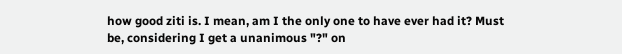how good ziti is. I mean, am I the only one to have ever had it? Must be, considering I get a unanimous "?" on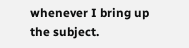whenever I bring up the subject.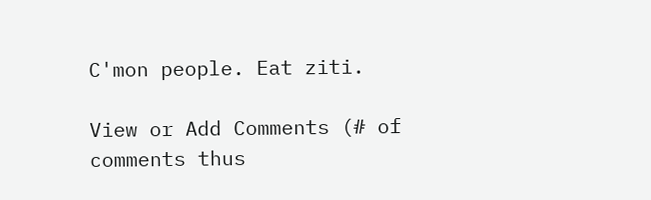C'mon people. Eat ziti.

View or Add Comments (# of comments thus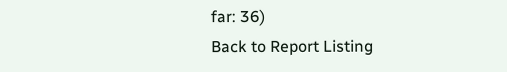far: 36)
Back to Report Listing